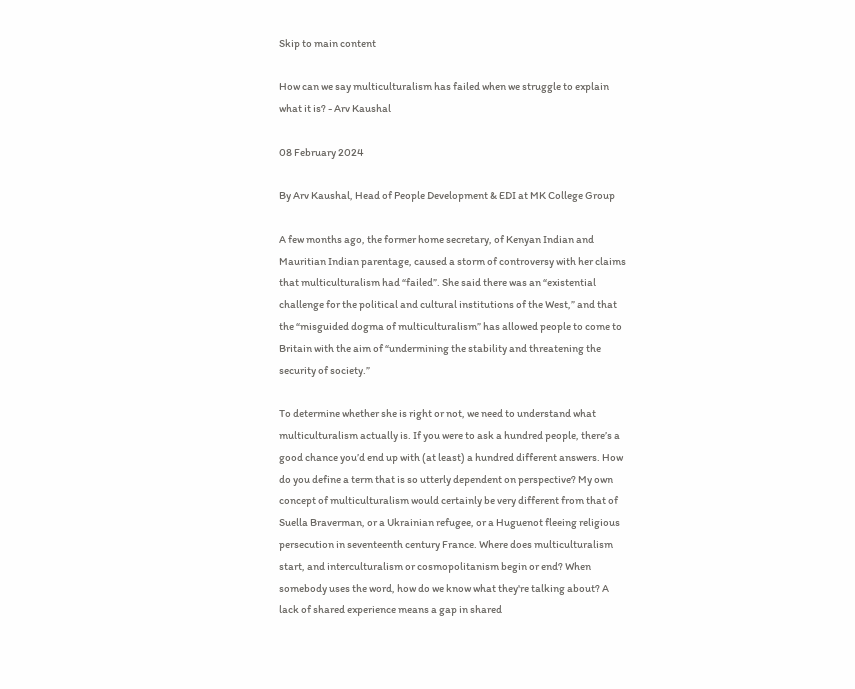Skip to main content

How can we say multiculturalism has failed when we struggle to explain what it is? - Arv Kaushal

08 February 2024

By Arv Kaushal, Head of People Development & EDI at MK College Group

A few months ago, the former home secretary, of Kenyan Indian and Mauritian Indian parentage, caused a storm of controversy with her claims that multiculturalism had “failed”. She said there was an “existential challenge for the political and cultural institutions of the West,” and that the “misguided dogma of multiculturalism” has allowed people to come to Britain with the aim of “undermining the stability and threatening the security of society.”

To determine whether she is right or not, we need to understand what multiculturalism actually is. If you were to ask a hundred people, there’s a good chance you’d end up with (at least) a hundred different answers. How do you define a term that is so utterly dependent on perspective? My own concept of multiculturalism would certainly be very different from that of Suella Braverman, or a Ukrainian refugee, or a Huguenot fleeing religious persecution in seventeenth century France. Where does multiculturalism start, and interculturalism or cosmopolitanism begin or end? When somebody uses the word, how do we know what they're talking about? A lack of shared experience means a gap in shared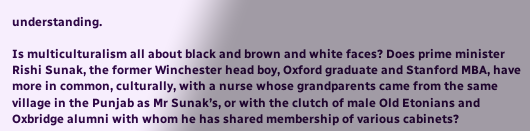understanding.

Is multiculturalism all about black and brown and white faces? Does prime minister Rishi Sunak, the former Winchester head boy, Oxford graduate and Stanford MBA, have more in common, culturally, with a nurse whose grandparents came from the same village in the Punjab as Mr Sunak’s, or with the clutch of male Old Etonians and Oxbridge alumni with whom he has shared membership of various cabinets?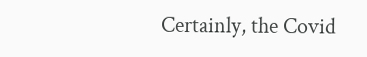Certainly, the Covid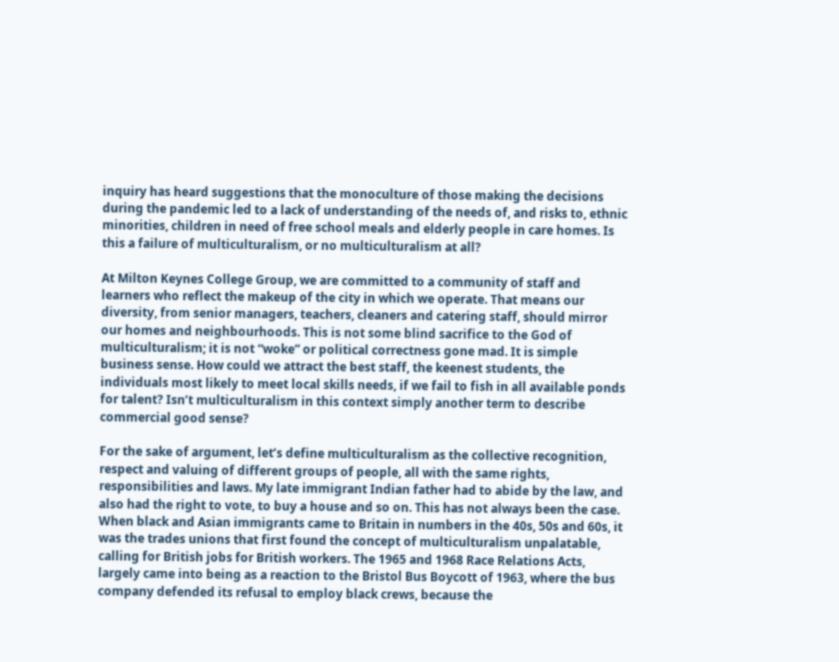inquiry has heard suggestions that the monoculture of those making the decisions during the pandemic led to a lack of understanding of the needs of, and risks to, ethnic minorities, children in need of free school meals and elderly people in care homes. Is this a failure of multiculturalism, or no multiculturalism at all?

At Milton Keynes College Group, we are committed to a community of staff and learners who reflect the makeup of the city in which we operate. That means our diversity, from senior managers, teachers, cleaners and catering staff, should mirror our homes and neighbourhoods. This is not some blind sacrifice to the God of multiculturalism; it is not “woke” or political correctness gone mad. It is simple business sense. How could we attract the best staff, the keenest students, the individuals most likely to meet local skills needs, if we fail to fish in all available ponds for talent? Isn’t multiculturalism in this context simply another term to describe commercial good sense?

For the sake of argument, let’s define multiculturalism as the collective recognition, respect and valuing of different groups of people, all with the same rights, responsibilities and laws. My late immigrant Indian father had to abide by the law, and also had the right to vote, to buy a house and so on. This has not always been the case. When black and Asian immigrants came to Britain in numbers in the 40s, 50s and 60s, it was the trades unions that first found the concept of multiculturalism unpalatable, calling for British jobs for British workers. The 1965 and 1968 Race Relations Acts, largely came into being as a reaction to the Bristol Bus Boycott of 1963, where the bus company defended its refusal to employ black crews, because the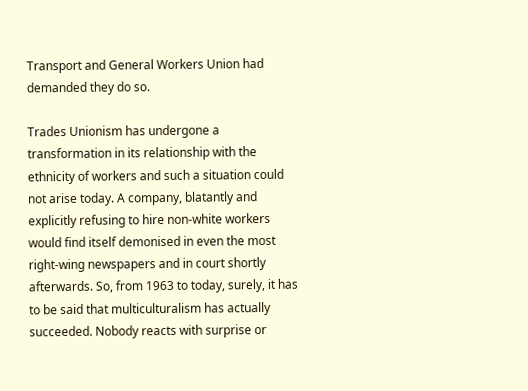Transport and General Workers Union had demanded they do so.

Trades Unionism has undergone a transformation in its relationship with the ethnicity of workers and such a situation could not arise today. A company, blatantly and explicitly refusing to hire non-white workers would find itself demonised in even the most right-wing newspapers and in court shortly afterwards. So, from 1963 to today, surely, it has to be said that multiculturalism has actually succeeded. Nobody reacts with surprise or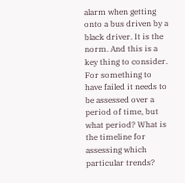alarm when getting onto a bus driven by a black driver. It is the norm. And this is a key thing to consider. For something to have failed it needs to be assessed over a period of time, but what period? What is the timeline for assessing which particular trends?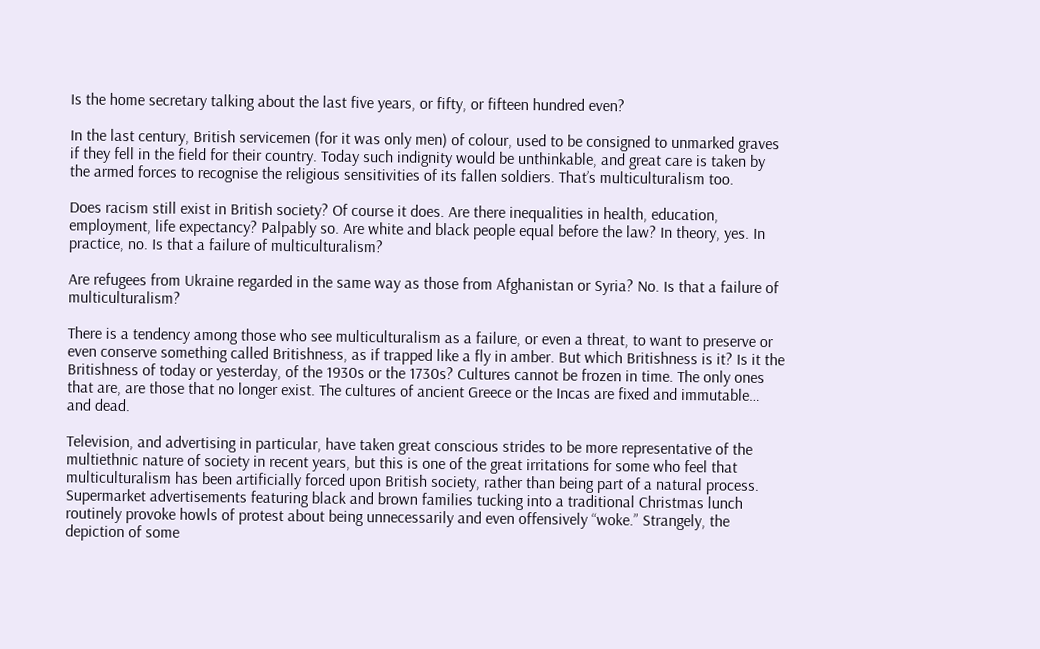Is the home secretary talking about the last five years, or fifty, or fifteen hundred even?

In the last century, British servicemen (for it was only men) of colour, used to be consigned to unmarked graves if they fell in the field for their country. Today such indignity would be unthinkable, and great care is taken by the armed forces to recognise the religious sensitivities of its fallen soldiers. That’s multiculturalism too.

Does racism still exist in British society? Of course it does. Are there inequalities in health, education, employment, life expectancy? Palpably so. Are white and black people equal before the law? In theory, yes. In practice, no. Is that a failure of multiculturalism?

Are refugees from Ukraine regarded in the same way as those from Afghanistan or Syria? No. Is that a failure of multiculturalism?

There is a tendency among those who see multiculturalism as a failure, or even a threat, to want to preserve or even conserve something called Britishness, as if trapped like a fly in amber. But which Britishness is it? Is it the Britishness of today or yesterday, of the 1930s or the 1730s? Cultures cannot be frozen in time. The only ones that are, are those that no longer exist. The cultures of ancient Greece or the Incas are fixed and immutable… and dead.

Television, and advertising in particular, have taken great conscious strides to be more representative of the multiethnic nature of society in recent years, but this is one of the great irritations for some who feel that multiculturalism has been artificially forced upon British society, rather than being part of a natural process. Supermarket advertisements featuring black and brown families tucking into a traditional Christmas lunch routinely provoke howls of protest about being unnecessarily and even offensively “woke.” Strangely, the depiction of some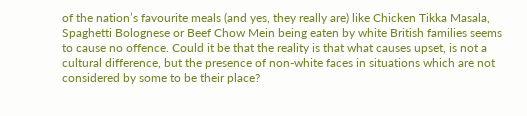of the nation’s favourite meals (and yes, they really are) like Chicken Tikka Masala, Spaghetti Bolognese or Beef Chow Mein being eaten by white British families seems to cause no offence. Could it be that the reality is that what causes upset, is not a cultural difference, but the presence of non-white faces in situations which are not considered by some to be their place?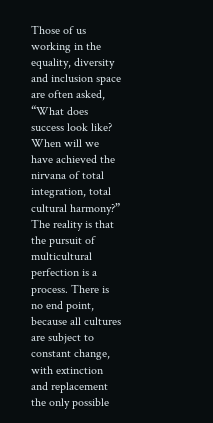Those of us working in the equality, diversity and inclusion space are often asked, “What does success look like? When will we have achieved the nirvana of total integration, total cultural harmony?” The reality is that the pursuit of multicultural perfection is a process. There is no end point, because all cultures are subject to constant change, with extinction and replacement the only possible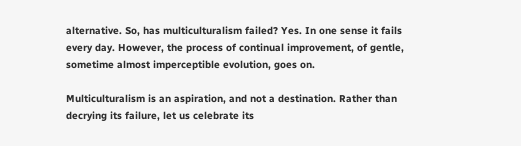alternative. So, has multiculturalism failed? Yes. In one sense it fails every day. However, the process of continual improvement, of gentle, sometime almost imperceptible evolution, goes on.

Multiculturalism is an aspiration, and not a destination. Rather than decrying its failure, let us celebrate its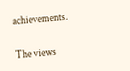achievements.

The views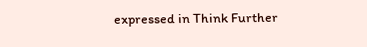expressed in Think Further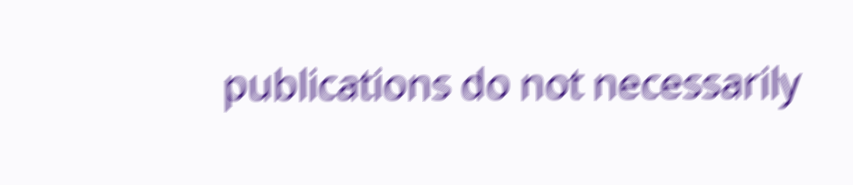publications do not necessarily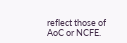reflect those of AoC or NCFE.